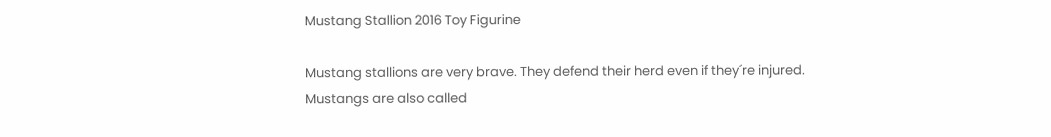Mustang Stallion 2016 Toy Figurine

Mustang stallions are very brave. They defend their herd even if they´re injured.
Mustangs are also called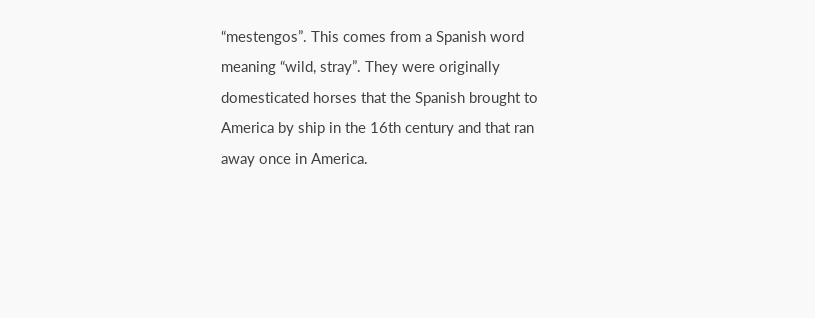“mestengos”. This comes from a Spanish word meaning “wild, stray”. They were originally domesticated horses that the Spanish brought to America by ship in the 16th century and that ran away once in America.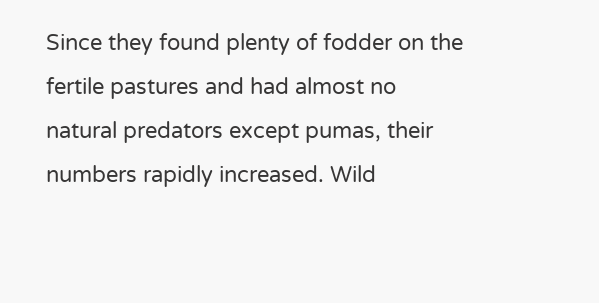Since they found plenty of fodder on the fertile pastures and had almost no natural predators except pumas, their numbers rapidly increased. Wild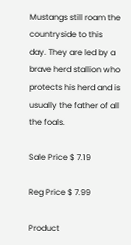Mustangs still roam the countryside to this day. They are led by a brave herd stallion who protects his herd and is usually the father of all the foals.

Sale Price $ 7.19

Reg Price $ 7.99

Product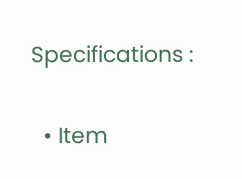Specifications :

  • Item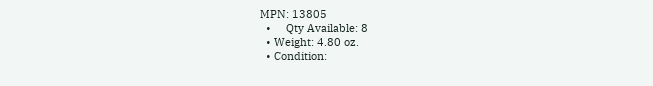MPN: 13805
  •     Qty Available: 8
  • Weight: 4.80 oz.
  • Condition: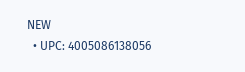NEW
  • UPC: 4005086138056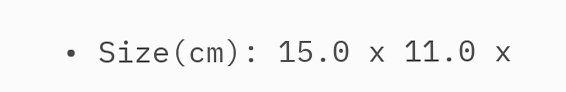• Size(cm): 15.0 x 11.0 x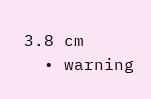3.8 cm
  • warning